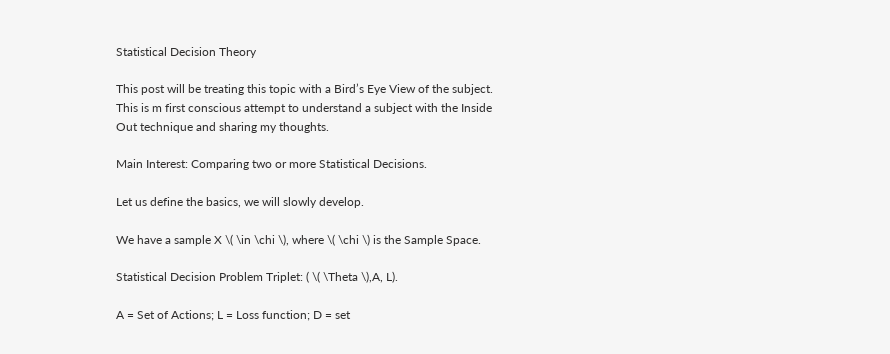Statistical Decision Theory

This post will be treating this topic with a Bird’s Eye View of the subject. This is m first conscious attempt to understand a subject with the Inside Out technique and sharing my thoughts.

Main Interest: Comparing two or more Statistical Decisions.

Let us define the basics, we will slowly develop.

We have a sample X \( \in \chi \), where \( \chi \) is the Sample Space.

Statistical Decision Problem Triplet: ( \( \Theta \),A, L).

A = Set of Actions; L = Loss function; D = set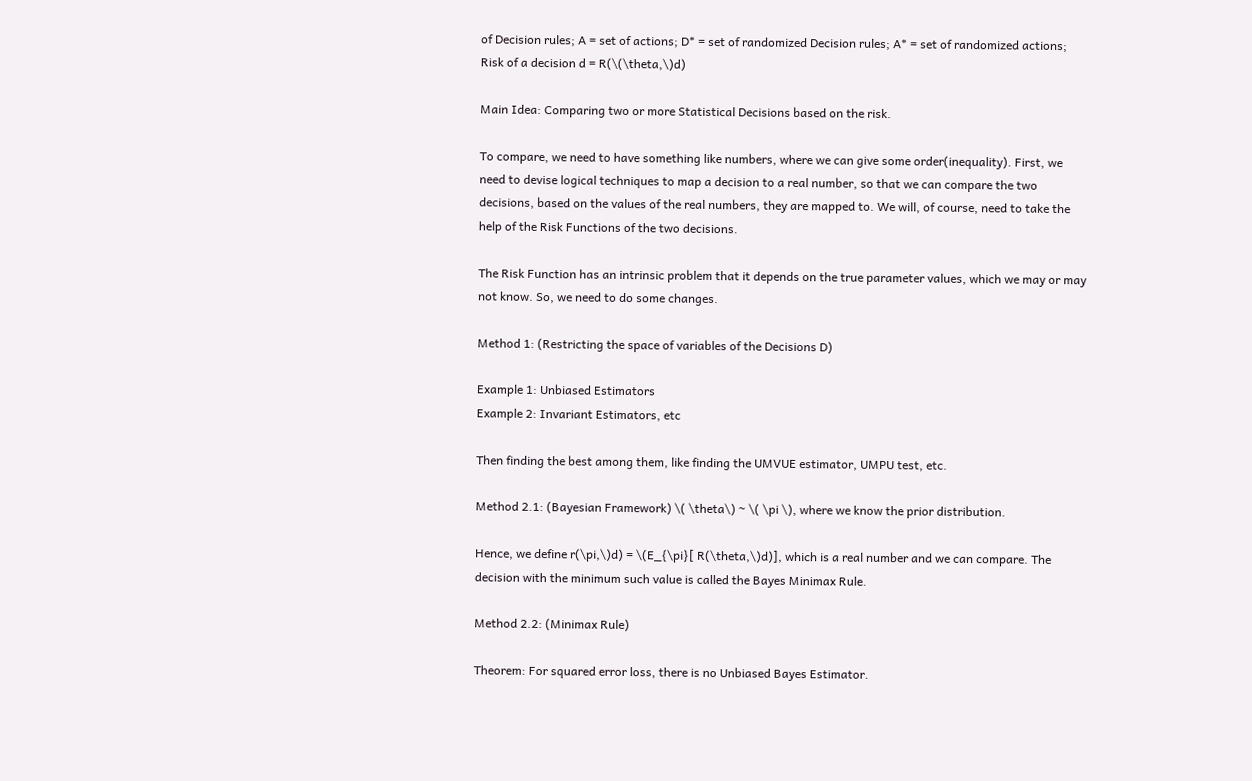of Decision rules; A = set of actions; D* = set of randomized Decision rules; A* = set of randomized actions; Risk of a decision d = R(\(\theta,\)d)

Main Idea: Comparing two or more Statistical Decisions based on the risk.

To compare, we need to have something like numbers, where we can give some order(inequality). First, we need to devise logical techniques to map a decision to a real number, so that we can compare the two decisions, based on the values of the real numbers, they are mapped to. We will, of course, need to take the help of the Risk Functions of the two decisions.

The Risk Function has an intrinsic problem that it depends on the true parameter values, which we may or may not know. So, we need to do some changes.

Method 1: (Restricting the space of variables of the Decisions D)

Example 1: Unbiased Estimators
Example 2: Invariant Estimators, etc

Then finding the best among them, like finding the UMVUE estimator, UMPU test, etc.

Method 2.1: (Bayesian Framework) \( \theta\) ~ \( \pi \), where we know the prior distribution.

Hence, we define r(\pi,\)d) = \(E_{\pi}[ R(\theta,\)d)], which is a real number and we can compare. The decision with the minimum such value is called the Bayes Minimax Rule.

Method 2.2: (Minimax Rule)

Theorem: For squared error loss, there is no Unbiased Bayes Estimator.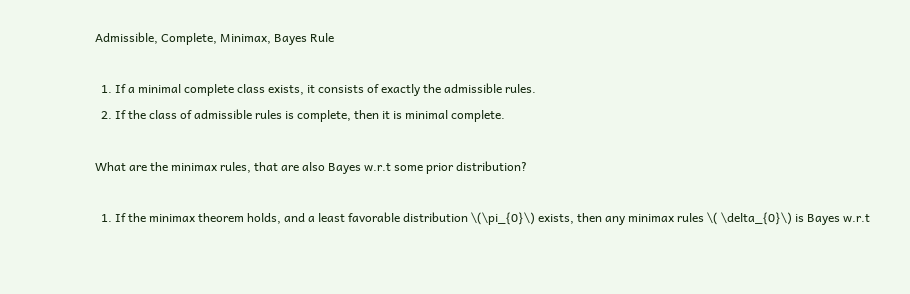Admissible, Complete, Minimax, Bayes Rule

  1. If a minimal complete class exists, it consists of exactly the admissible rules.
  2. If the class of admissible rules is complete, then it is minimal complete.

What are the minimax rules, that are also Bayes w.r.t some prior distribution?

  1. If the minimax theorem holds, and a least favorable distribution \(\pi_{0}\) exists, then any minimax rules \( \delta_{0}\) is Bayes w.r.t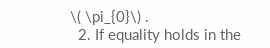\( \pi_{0}\) .
  2. If equality holds in the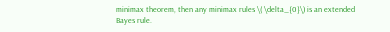minimax theorem, then any minimax rules \( \delta_{0}\) is an extended Bayes rule.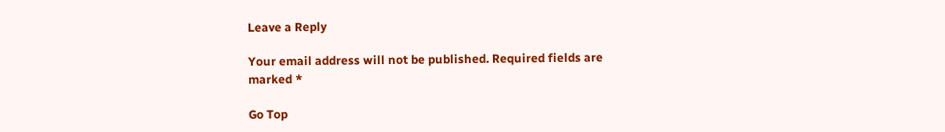Leave a Reply

Your email address will not be published. Required fields are marked *

Go Top